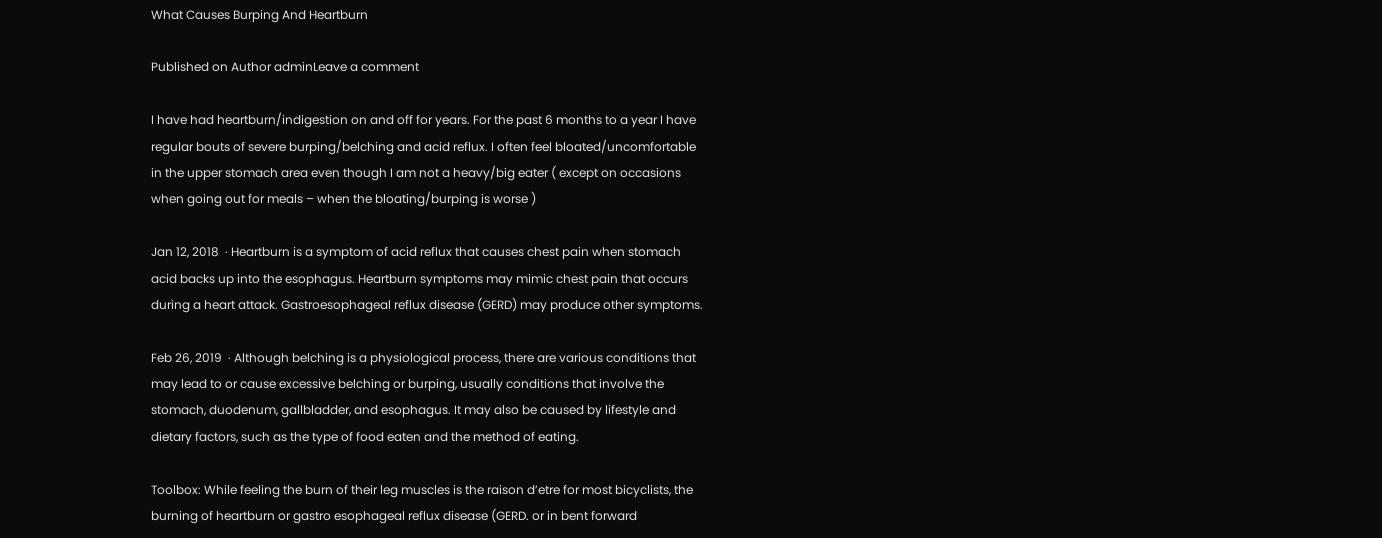What Causes Burping And Heartburn

Published on Author adminLeave a comment

I have had heartburn/indigestion on and off for years. For the past 6 months to a year I have regular bouts of severe burping/belching and acid reflux. I often feel bloated/uncomfortable in the upper stomach area even though I am not a heavy/big eater ( except on occasions when going out for meals – when the bloating/burping is worse )

Jan 12, 2018  · Heartburn is a symptom of acid reflux that causes chest pain when stomach acid backs up into the esophagus. Heartburn symptoms may mimic chest pain that occurs during a heart attack. Gastroesophageal reflux disease (GERD) may produce other symptoms.

Feb 26, 2019  · Although belching is a physiological process, there are various conditions that may lead to or cause excessive belching or burping, usually conditions that involve the stomach, duodenum, gallbladder, and esophagus. It may also be caused by lifestyle and dietary factors, such as the type of food eaten and the method of eating.

Toolbox: While feeling the burn of their leg muscles is the raison d’etre for most bicyclists, the burning of heartburn or gastro esophageal reflux disease (GERD. or in bent forward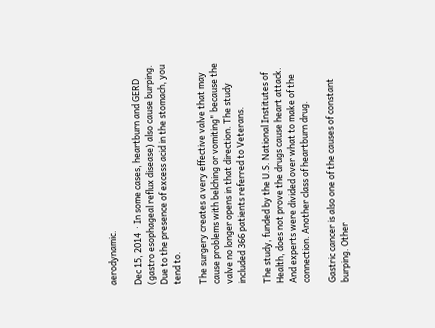aerodynamic.

Dec 15, 2014  · In some cases, heartburn and GERD (gastro esophageal reflux disease) also cause burping. Due to the presence of excess acid in the stomach, you tend to.

The surgery creates a very effective valve that may cause problems with belching or vomiting" because the valve no longer opens in that direction. The study included 366 patients referred to Veterans.

The study, funded by the U.S. National Institutes of Health, does not prove the drugs cause heart attack. And experts were divided over what to make of the connection. Another class of heartburn drug.

Gastric cancer is also one of the causes of constant burping. Other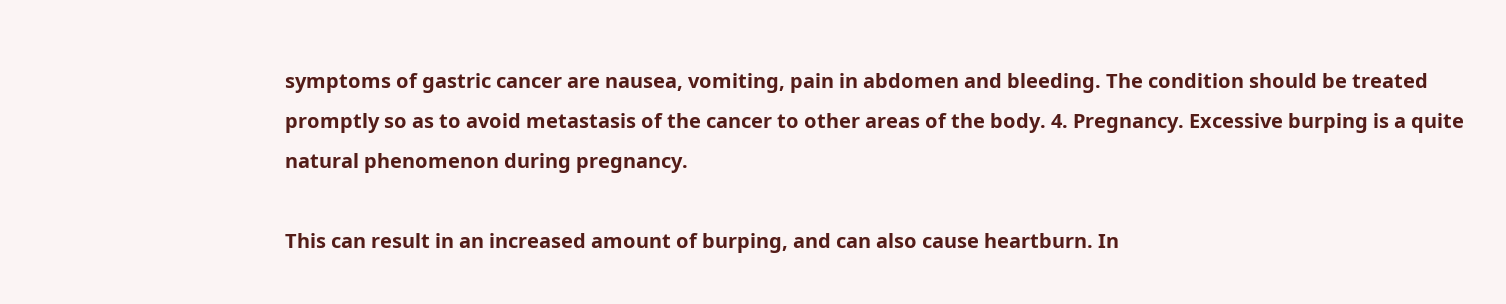symptoms of gastric cancer are nausea, vomiting, pain in abdomen and bleeding. The condition should be treated promptly so as to avoid metastasis of the cancer to other areas of the body. 4. Pregnancy. Excessive burping is a quite natural phenomenon during pregnancy.

This can result in an increased amount of burping, and can also cause heartburn. In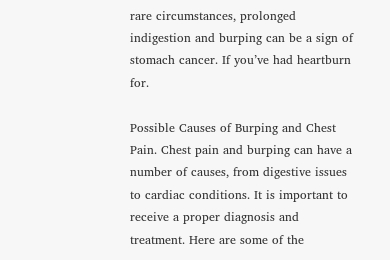rare circumstances, prolonged indigestion and burping can be a sign of stomach cancer. If you’ve had heartburn for.

Possible Causes of Burping and Chest Pain. Chest pain and burping can have a number of causes, from digestive issues to cardiac conditions. It is important to receive a proper diagnosis and treatment. Here are some of the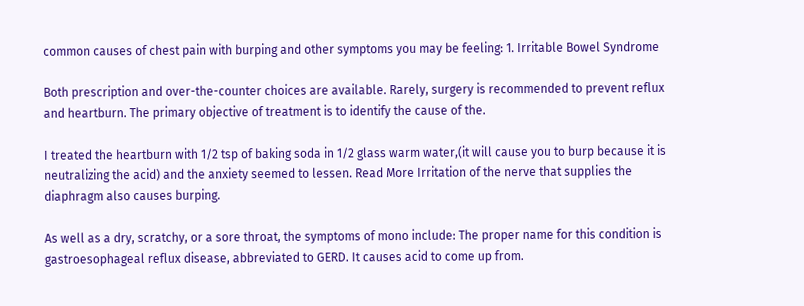common causes of chest pain with burping and other symptoms you may be feeling: 1. Irritable Bowel Syndrome

Both prescription and over-the-counter choices are available. Rarely, surgery is recommended to prevent reflux and heartburn. The primary objective of treatment is to identify the cause of the.

I treated the heartburn with 1/2 tsp of baking soda in 1/2 glass warm water,(it will cause you to burp because it is neutralizing the acid) and the anxiety seemed to lessen. Read More Irritation of the nerve that supplies the diaphragm also causes burping.

As well as a dry, scratchy, or a sore throat, the symptoms of mono include: The proper name for this condition is gastroesophageal reflux disease, abbreviated to GERD. It causes acid to come up from.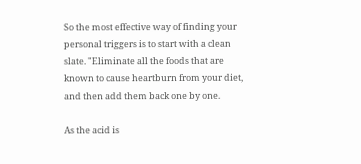So the most effective way of finding your personal triggers is to start with a clean slate. "Eliminate all the foods that are known to cause heartburn from your diet, and then add them back one by one.

As the acid is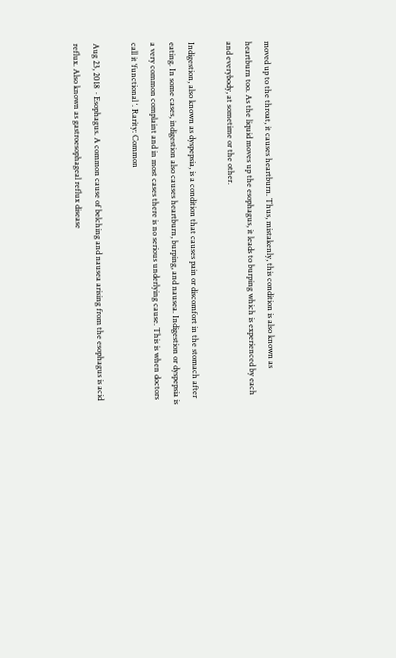moved up to the throat, it causes heartburn. Thus, mistakenly, this condition is also known as heartburn too. As the liquid moves up the esophagus, it leads to burping which is experienced by each and everybody, at sometime or the other.

Indigestion, also known as dyspepsia, is a condition that causes pain or discomfort in the stomach after eating. In some cases, indigestion also causes heartburn, burping, and nausea. Indigestion or dyspepsia is a very common complaint and in most cases there is no serious underlying cause. This is when doctors call it ‘functional ‘. Rarity: Common

Aug 23, 2018  · Esophagus. A common cause of belching and nausea arising from the esophagus is acid reflux. Also known as gastroesophageal reflux disease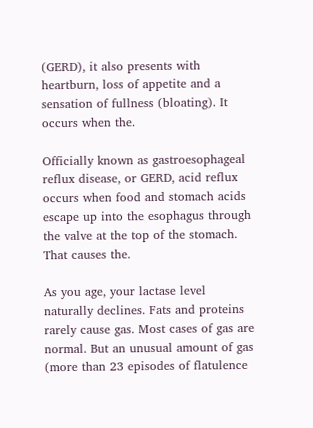(GERD), it also presents with heartburn, loss of appetite and a sensation of fullness (bloating). It occurs when the.

Officially known as gastroesophageal reflux disease, or GERD, acid reflux occurs when food and stomach acids escape up into the esophagus through the valve at the top of the stomach. That causes the.

As you age, your lactase level naturally declines. Fats and proteins rarely cause gas. Most cases of gas are normal. But an unusual amount of gas (more than 23 episodes of flatulence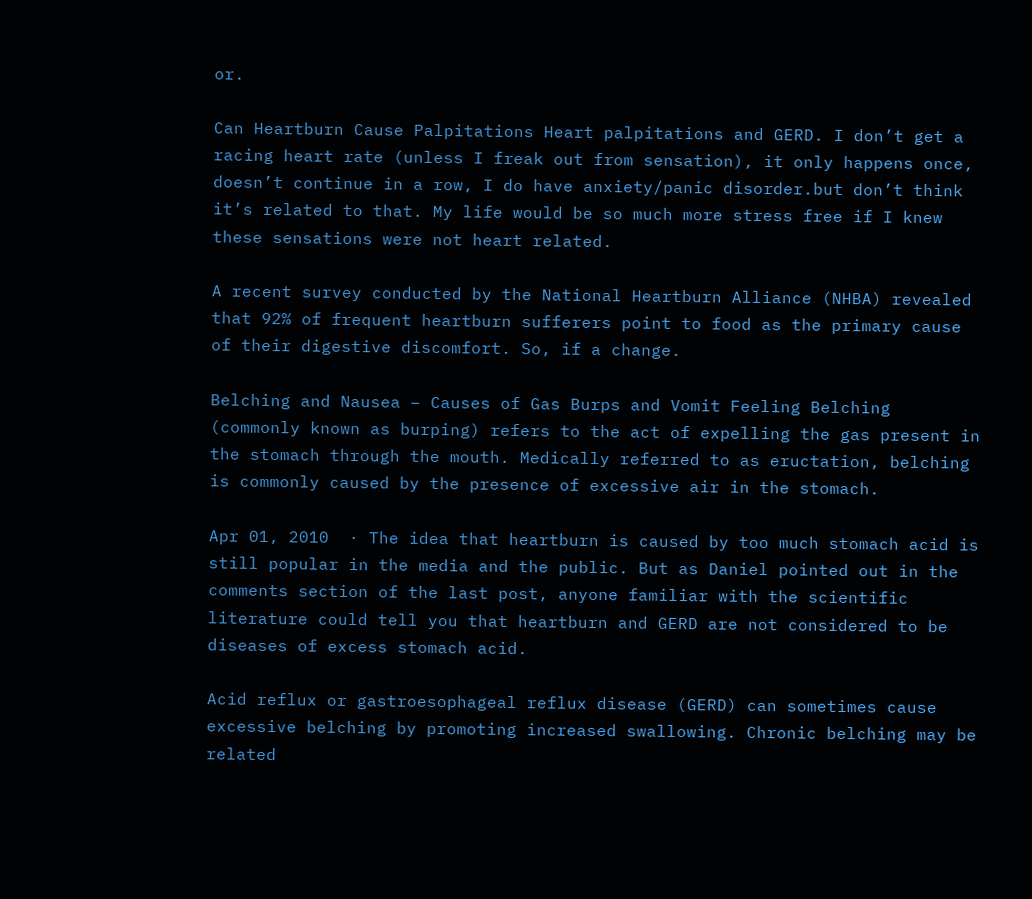or.

Can Heartburn Cause Palpitations Heart palpitations and GERD. I don’t get a racing heart rate (unless I freak out from sensation), it only happens once, doesn’t continue in a row, I do have anxiety/panic disorder.but don’t think it’s related to that. My life would be so much more stress free if I knew these sensations were not heart related.

A recent survey conducted by the National Heartburn Alliance (NHBA) revealed that 92% of frequent heartburn sufferers point to food as the primary cause of their digestive discomfort. So, if a change.

Belching and Nausea – Causes of Gas Burps and Vomit Feeling Belching (commonly known as burping) refers to the act of expelling the gas present in the stomach through the mouth. Medically referred to as eructation, belching is commonly caused by the presence of excessive air in the stomach.

Apr 01, 2010  · The idea that heartburn is caused by too much stomach acid is still popular in the media and the public. But as Daniel pointed out in the comments section of the last post, anyone familiar with the scientific literature could tell you that heartburn and GERD are not considered to be diseases of excess stomach acid.

Acid reflux or gastroesophageal reflux disease (GERD) can sometimes cause excessive belching by promoting increased swallowing. Chronic belching may be related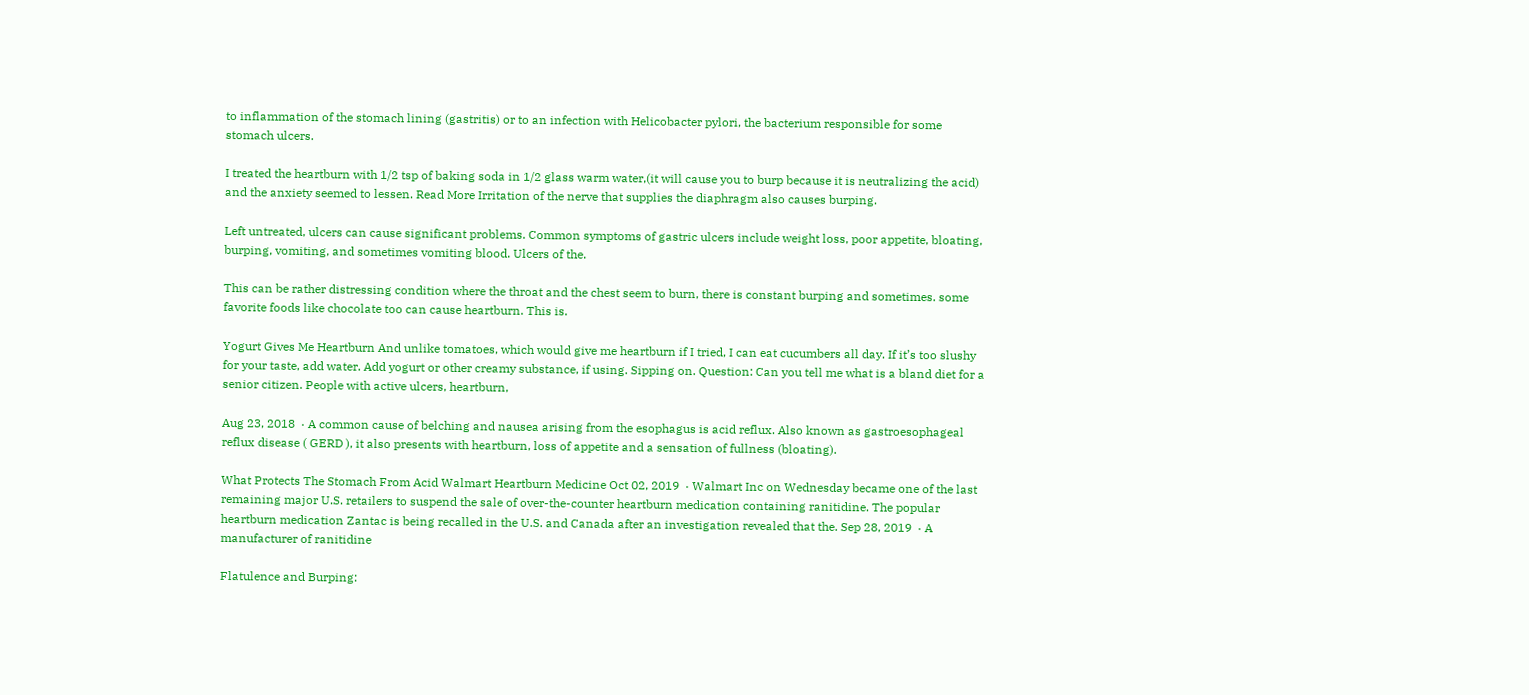to inflammation of the stomach lining (gastritis) or to an infection with Helicobacter pylori, the bacterium responsible for some stomach ulcers.

I treated the heartburn with 1/2 tsp of baking soda in 1/2 glass warm water,(it will cause you to burp because it is neutralizing the acid) and the anxiety seemed to lessen. Read More Irritation of the nerve that supplies the diaphragm also causes burping.

Left untreated, ulcers can cause significant problems. Common symptoms of gastric ulcers include weight loss, poor appetite, bloating, burping, vomiting, and sometimes vomiting blood. Ulcers of the.

This can be rather distressing condition where the throat and the chest seem to burn, there is constant burping and sometimes. some favorite foods like chocolate too can cause heartburn. This is.

Yogurt Gives Me Heartburn And unlike tomatoes, which would give me heartburn if I tried, I can eat cucumbers all day. If it’s too slushy for your taste, add water. Add yogurt or other creamy substance, if using. Sipping on. Question: Can you tell me what is a bland diet for a senior citizen. People with active ulcers, heartburn,

Aug 23, 2018  · A common cause of belching and nausea arising from the esophagus is acid reflux. Also known as gastroesophageal reflux disease ( GERD ), it also presents with heartburn, loss of appetite and a sensation of fullness (bloating).

What Protects The Stomach From Acid Walmart Heartburn Medicine Oct 02, 2019  · Walmart Inc on Wednesday became one of the last remaining major U.S. retailers to suspend the sale of over-the-counter heartburn medication containing ranitidine. The popular heartburn medication Zantac is being recalled in the U.S. and Canada after an investigation revealed that the. Sep 28, 2019  · A manufacturer of ranitidine

Flatulence and Burping: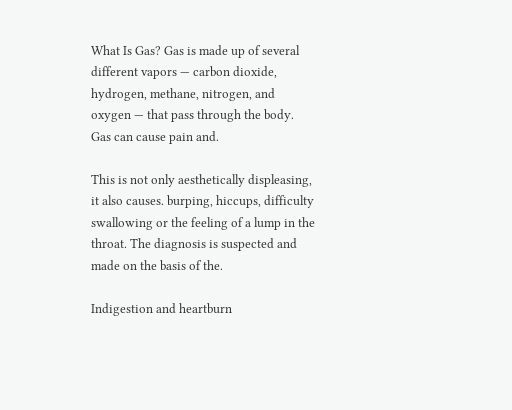What Is Gas? Gas is made up of several different vapors — carbon dioxide, hydrogen, methane, nitrogen, and oxygen — that pass through the body. Gas can cause pain and.

This is not only aesthetically displeasing, it also causes. burping, hiccups, difficulty swallowing or the feeling of a lump in the throat. The diagnosis is suspected and made on the basis of the.

Indigestion and heartburn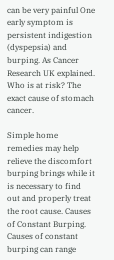can be very painful One early symptom is persistent indigestion (dyspepsia) and burping. As Cancer Research UK explained. Who is at risk? The exact cause of stomach cancer.

Simple home remedies may help relieve the discomfort burping brings while it is necessary to find out and properly treat the root cause. Causes of Constant Burping. Causes of constant burping can range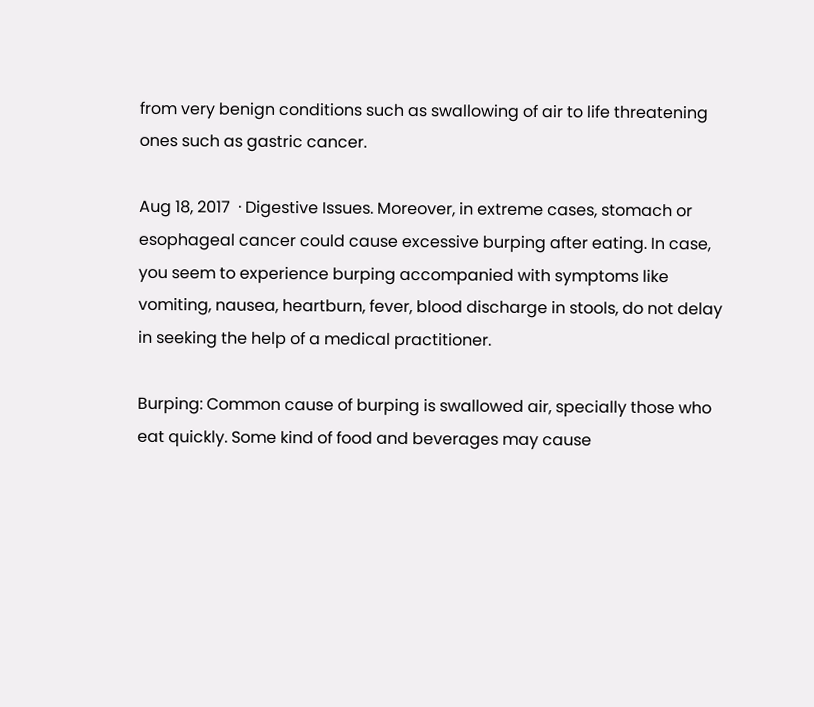from very benign conditions such as swallowing of air to life threatening ones such as gastric cancer.

Aug 18, 2017  · Digestive Issues. Moreover, in extreme cases, stomach or esophageal cancer could cause excessive burping after eating. In case, you seem to experience burping accompanied with symptoms like vomiting, nausea, heartburn, fever, blood discharge in stools, do not delay in seeking the help of a medical practitioner.

Burping: Common cause of burping is swallowed air, specially those who eat quickly. Some kind of food and beverages may cause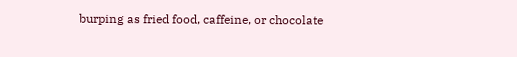burping as fried food, caffeine, or chocolate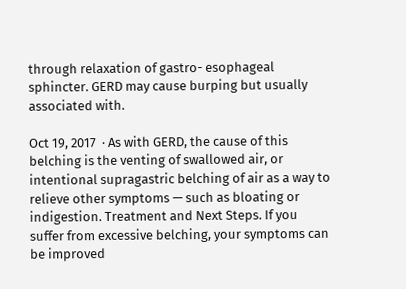through relaxation of gastro- esophageal sphincter. GERD may cause burping but usually associated with.

Oct 19, 2017  · As with GERD, the cause of this belching is the venting of swallowed air, or intentional supragastric belching of air as a way to relieve other symptoms — such as bloating or indigestion. Treatment and Next Steps. If you suffer from excessive belching, your symptoms can be improved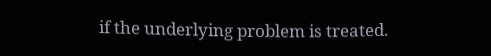if the underlying problem is treated.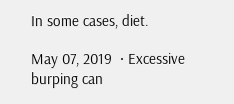In some cases, diet.

May 07, 2019  · Excessive burping can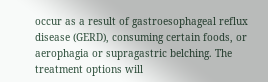occur as a result of gastroesophageal reflux disease (GERD), consuming certain foods, or aerophagia or supragastric belching. The treatment options will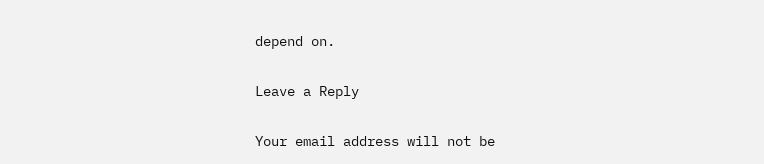depend on.

Leave a Reply

Your email address will not be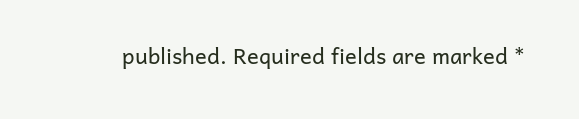published. Required fields are marked *